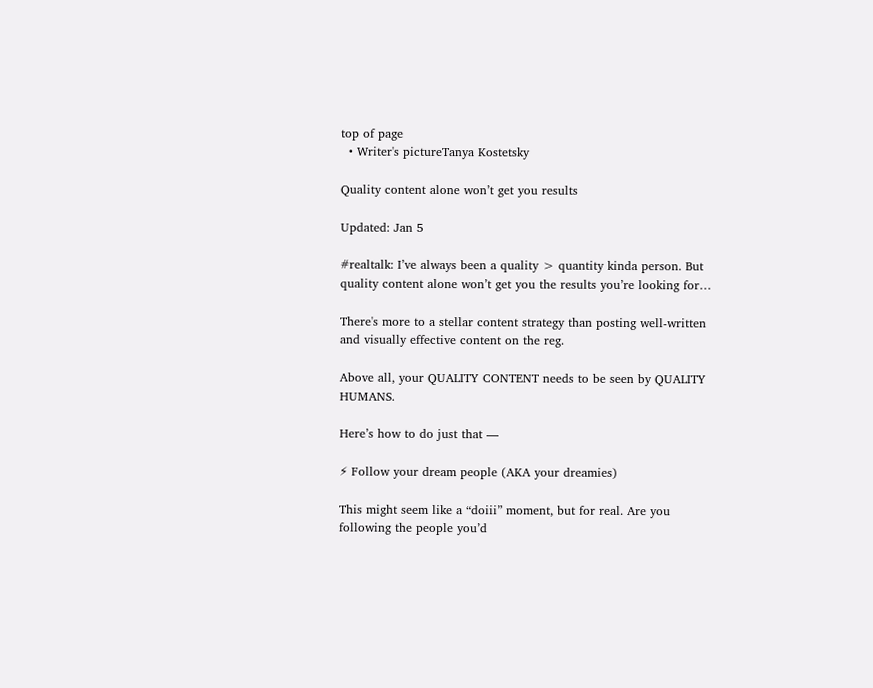top of page
  • Writer's pictureTanya Kostetsky

Quality content alone won’t get you results

Updated: Jan 5

#realtalk: I’ve always been a quality > quantity kinda person. But quality content alone won’t get you the results you’re looking for…

There's more to a stellar content strategy than posting well-written and visually effective content on the reg.

Above all, your QUALITY CONTENT needs to be seen by QUALITY HUMANS.

Here’s how to do just that —

⚡ Follow your dream people (AKA your dreamies)

This might seem like a “doiii” moment, but for real. Are you following the people you’d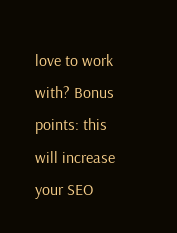love to work with? Bonus points: this will increase your SEO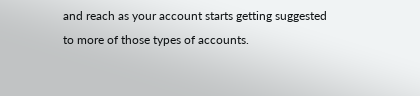and reach as your account starts getting suggested to more of those types of accounts.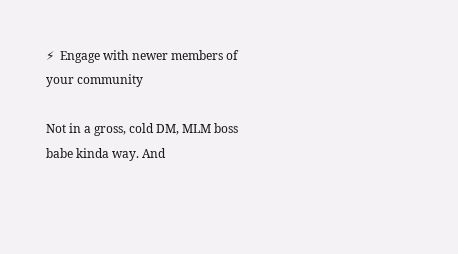⚡  Engage with newer members of your community

Not in a gross, cold DM, MLM boss babe kinda way. And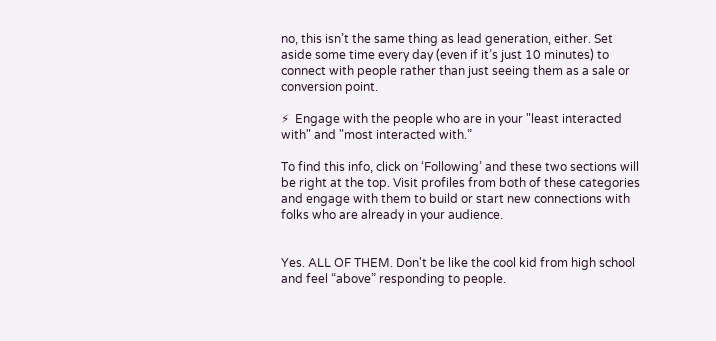no, this isn’t the same thing as lead generation, either. Set aside some time every day (even if it’s just 10 minutes) to connect with people rather than just seeing them as a sale or conversion point.

⚡  Engage with the people who are in your "least interacted with" and "most interacted with.”

To find this info, click on ‘Following’ and these two sections will be right at the top. Visit profiles from both of these categories and engage with them to build or start new connections with folks who are already in your audience.


Yes. ALL OF THEM. Don't be like the cool kid from high school and feel “above” responding to people.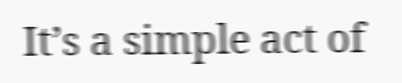It’s a simple act of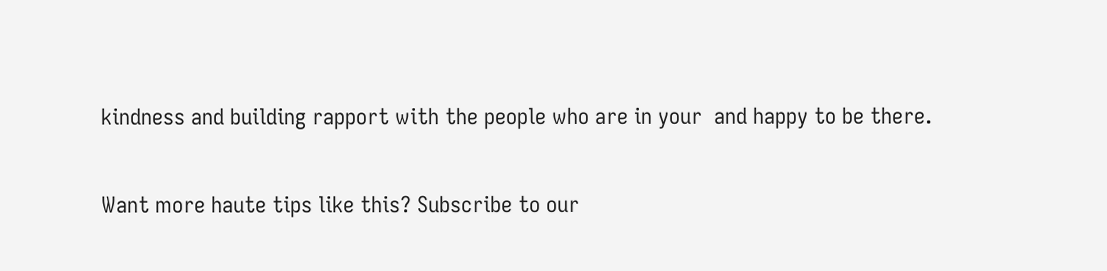kindness and building rapport with the people who are in your  and happy to be there.

Want more haute tips like this? Subscribe to our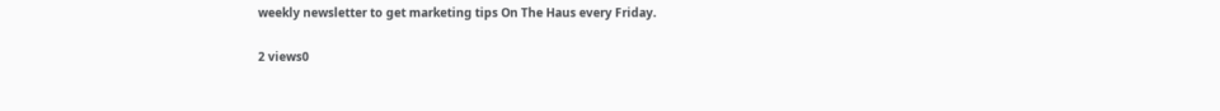weekly newsletter to get marketing tips On The Haus every Friday.

2 views0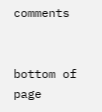comments


bottom of page